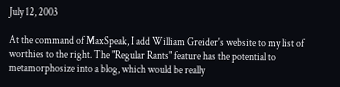July 12, 2003

At the command of MaxSpeak, I add William Greider's website to my list of worthies to the right. The "Regular Rants" feature has the potential to metamorphosize into a blog, which would be really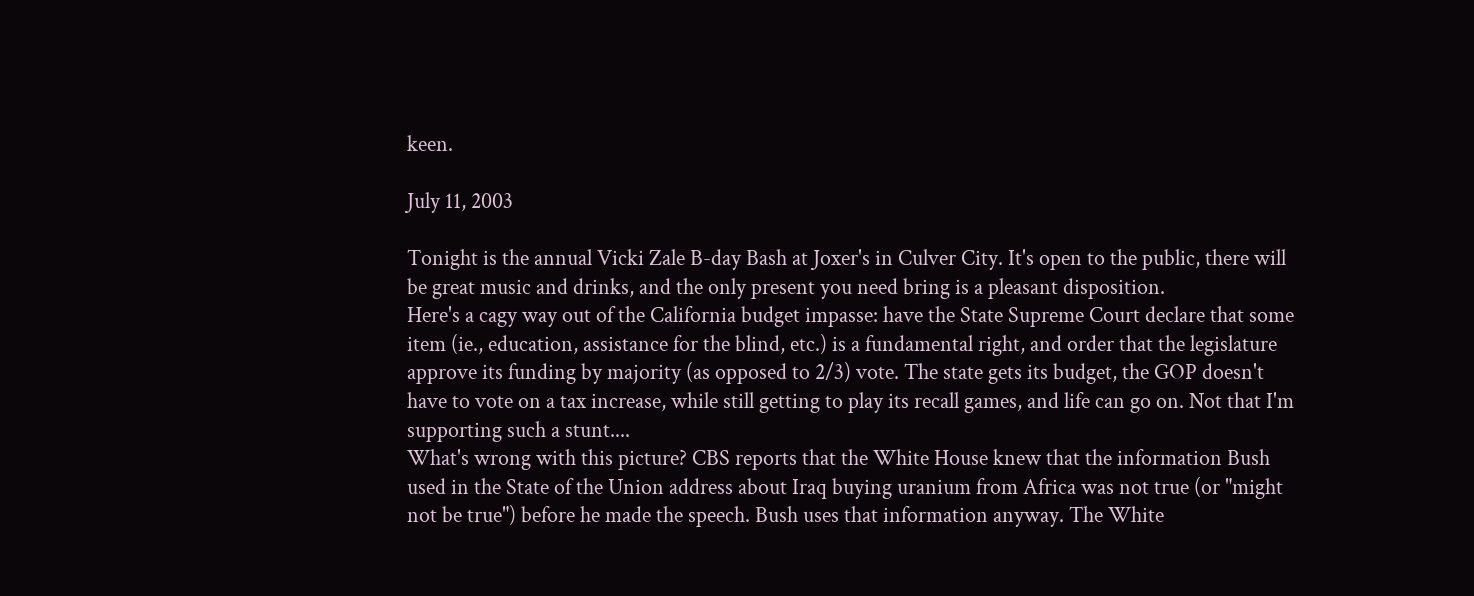keen.

July 11, 2003

Tonight is the annual Vicki Zale B-day Bash at Joxer's in Culver City. It's open to the public, there will be great music and drinks, and the only present you need bring is a pleasant disposition.
Here's a cagy way out of the California budget impasse: have the State Supreme Court declare that some item (ie., education, assistance for the blind, etc.) is a fundamental right, and order that the legislature approve its funding by majority (as opposed to 2/3) vote. The state gets its budget, the GOP doesn't have to vote on a tax increase, while still getting to play its recall games, and life can go on. Not that I'm supporting such a stunt....
What's wrong with this picture? CBS reports that the White House knew that the information Bush used in the State of the Union address about Iraq buying uranium from Africa was not true (or "might not be true") before he made the speech. Bush uses that information anyway. The White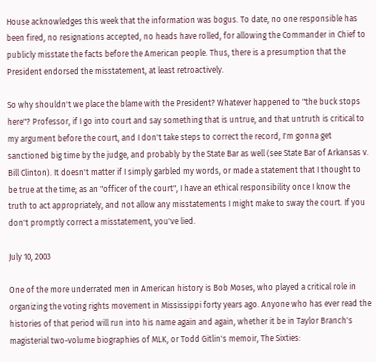House acknowledges this week that the information was bogus. To date, no one responsible has been fired, no resignations accepted, no heads have rolled, for allowing the Commander in Chief to publicly misstate the facts before the American people. Thus, there is a presumption that the President endorsed the misstatement, at least retroactively.

So why shouldn't we place the blame with the President? Whatever happened to "the buck stops here"? Professor, if I go into court and say something that is untrue, and that untruth is critical to my argument before the court, and I don't take steps to correct the record, I'm gonna get sanctioned big time by the judge, and probably by the State Bar as well (see State Bar of Arkansas v. Bill Clinton). It doesn't matter if I simply garbled my words, or made a statement that I thought to be true at the time; as an "officer of the court", I have an ethical responsibility once I know the truth to act appropriately, and not allow any misstatements I might make to sway the court. If you don't promptly correct a misstatement, you've lied.

July 10, 2003

One of the more underrated men in American history is Bob Moses, who played a critical role in organizing the voting rights movement in Mississippi forty years ago. Anyone who has ever read the histories of that period will run into his name again and again, whether it be in Taylor Branch's magisterial two-volume biographies of MLK, or Todd Gitlin's memoir, The Sixties: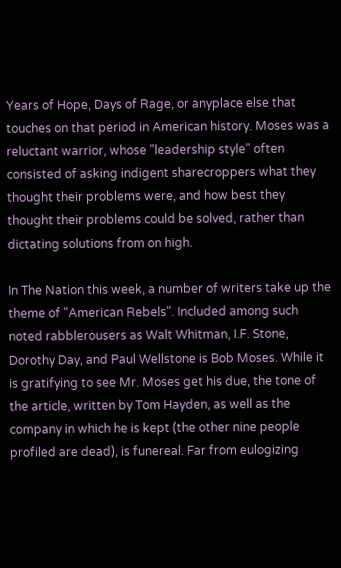Years of Hope, Days of Rage, or anyplace else that touches on that period in American history. Moses was a reluctant warrior, whose "leadership style" often consisted of asking indigent sharecroppers what they thought their problems were, and how best they thought their problems could be solved, rather than dictating solutions from on high.

In The Nation this week, a number of writers take up the theme of "American Rebels". Included among such noted rabblerousers as Walt Whitman, I.F. Stone, Dorothy Day, and Paul Wellstone is Bob Moses. While it is gratifying to see Mr. Moses get his due, the tone of the article, written by Tom Hayden, as well as the company in which he is kept (the other nine people profiled are dead), is funereal. Far from eulogizing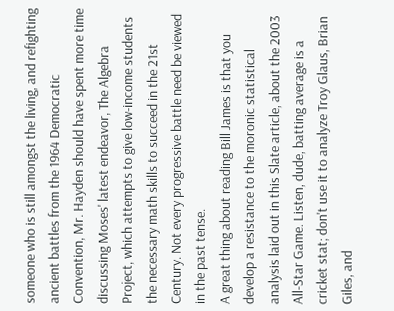someone who is still amongst the living, and refighting ancient battles from the 1964 Democratic Convention, Mr. Hayden should have spent more time discussing Moses' latest endeavor, The Algebra Project, which attempts to give low-income students the necessary math skills to succeed in the 21st Century. Not every progressive battle need be viewed in the past tense.
A great thing about reading Bill James is that you develop a resistance to the moronic statistical analysis laid out in this Slate article, about the 2003 All-Star Game. Listen, dude, batting average is a cricket stat; don't use it to analyze Troy Glaus, Brian Giles, and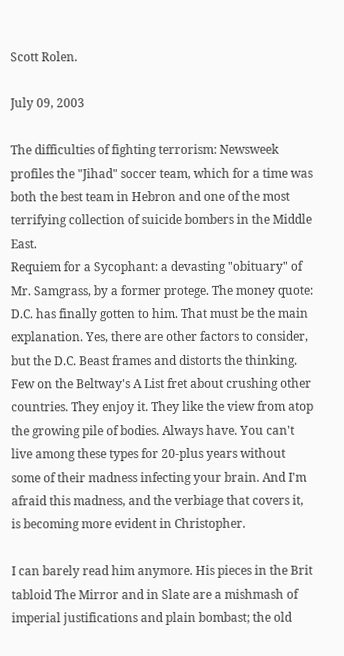Scott Rolen.

July 09, 2003

The difficulties of fighting terrorism: Newsweek profiles the "Jihad" soccer team, which for a time was both the best team in Hebron and one of the most terrifying collection of suicide bombers in the Middle East.
Requiem for a Sycophant: a devasting "obituary" of Mr. Samgrass, by a former protege. The money quote:
D.C. has finally gotten to him. That must be the main explanation. Yes, there are other factors to consider, but the D.C. Beast frames and distorts the thinking. Few on the Beltway's A List fret about crushing other countries. They enjoy it. They like the view from atop the growing pile of bodies. Always have. You can't live among these types for 20-plus years without some of their madness infecting your brain. And I'm afraid this madness, and the verbiage that covers it, is becoming more evident in Christopher.

I can barely read him anymore. His pieces in the Brit tabloid The Mirror and in Slate are a mishmash of imperial justifications and plain bombast; the old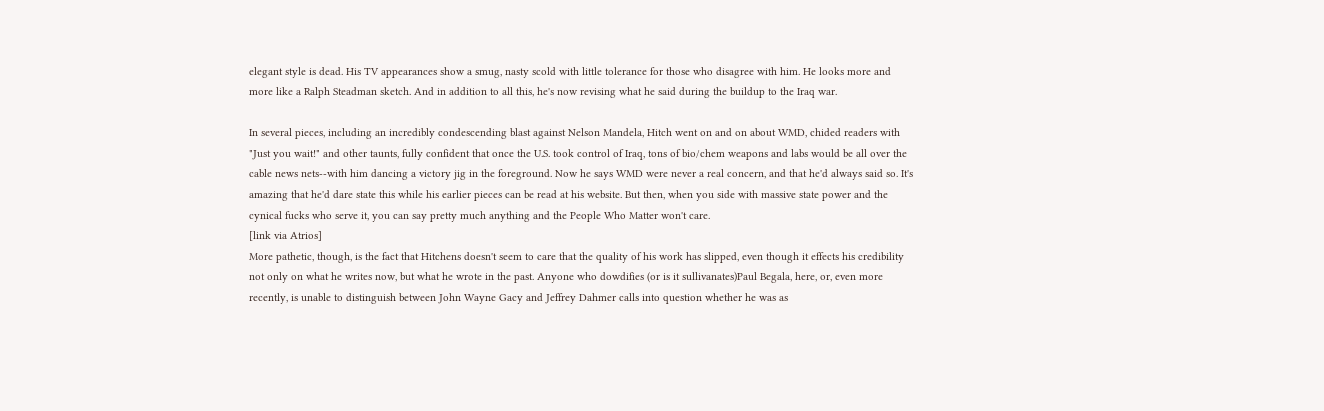elegant style is dead. His TV appearances show a smug, nasty scold with little tolerance for those who disagree with him. He looks more and more like a Ralph Steadman sketch. And in addition to all this, he's now revising what he said during the buildup to the Iraq war.

In several pieces, including an incredibly condescending blast against Nelson Mandela, Hitch went on and on about WMD, chided readers with "Just you wait!" and other taunts, fully confident that once the U.S. took control of Iraq, tons of bio/chem weapons and labs would be all over the cable news nets--with him dancing a victory jig in the foreground. Now he says WMD were never a real concern, and that he'd always said so. It's amazing that he'd dare state this while his earlier pieces can be read at his website. But then, when you side with massive state power and the cynical fucks who serve it, you can say pretty much anything and the People Who Matter won't care.
[link via Atrios]
More pathetic, though, is the fact that Hitchens doesn't seem to care that the quality of his work has slipped, even though it effects his credibility not only on what he writes now, but what he wrote in the past. Anyone who dowdifies (or is it sullivanates)Paul Begala, here, or, even more recently, is unable to distinguish between John Wayne Gacy and Jeffrey Dahmer calls into question whether he was as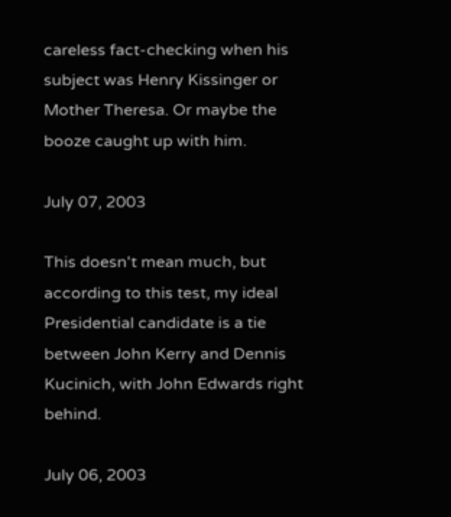careless fact-checking when his subject was Henry Kissinger or Mother Theresa. Or maybe the booze caught up with him.

July 07, 2003

This doesn't mean much, but according to this test, my ideal Presidential candidate is a tie between John Kerry and Dennis Kucinich, with John Edwards right behind.

July 06, 2003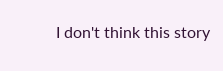I don't think this story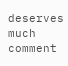deserves much comment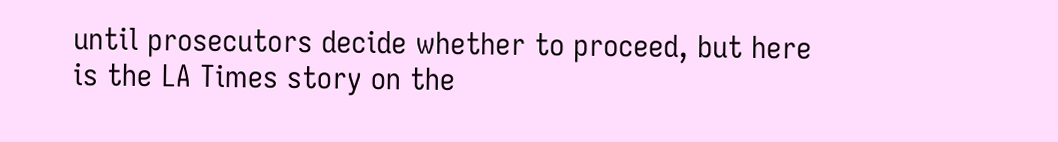until prosecutors decide whether to proceed, but here is the LA Times story on the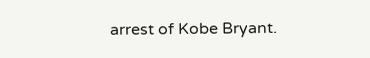arrest of Kobe Bryant.